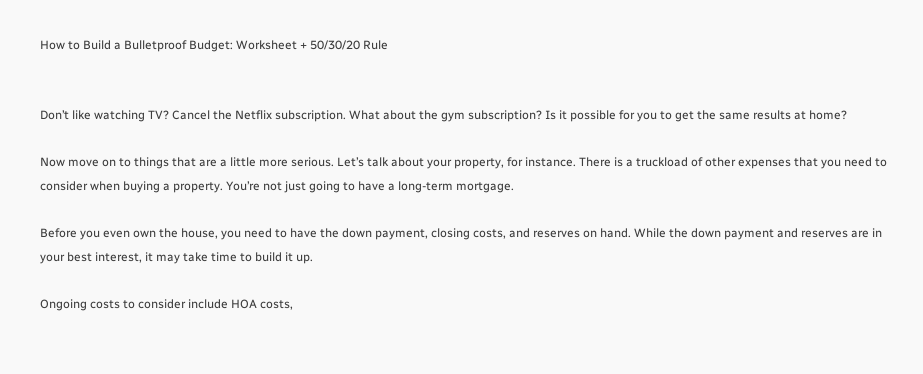How to Build a Bulletproof Budget: Worksheet + 50/30/20 Rule


Don’t like watching TV? Cancel the Netflix subscription. What about the gym subscription? Is it possible for you to get the same results at home?

Now move on to things that are a little more serious. Let’s talk about your property, for instance. There is a truckload of other expenses that you need to consider when buying a property. You’re not just going to have a long-term mortgage.

Before you even own the house, you need to have the down payment, closing costs, and reserves on hand. While the down payment and reserves are in your best interest, it may take time to build it up.

Ongoing costs to consider include HOA costs,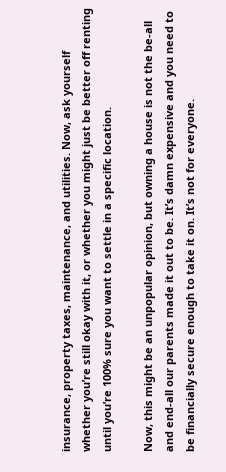insurance, property taxes, maintenance, and utilities. Now, ask yourself whether you’re still okay with it, or whether you might just be better off renting until you’re 100% sure you want to settle in a specific location.

Now, this might be an unpopular opinion, but owning a house is not the be-all and end-all our parents made it out to be. It’s damn expensive and you need to be financially secure enough to take it on. It’s not for everyone.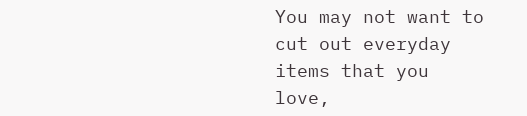You may not want to cut out everyday items that you love,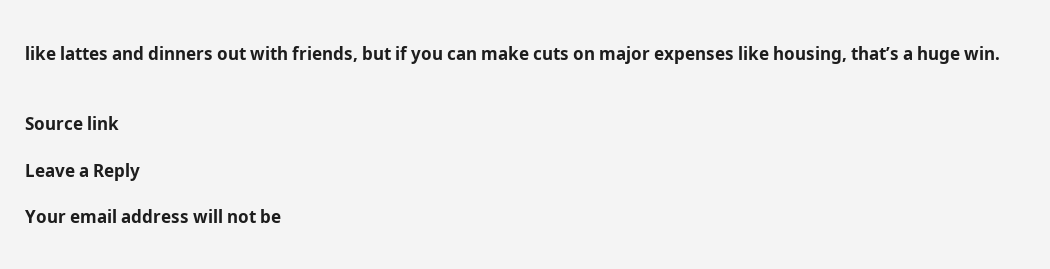like lattes and dinners out with friends, but if you can make cuts on major expenses like housing, that’s a huge win.


Source link

Leave a Reply

Your email address will not be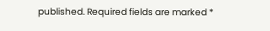published. Required fields are marked *